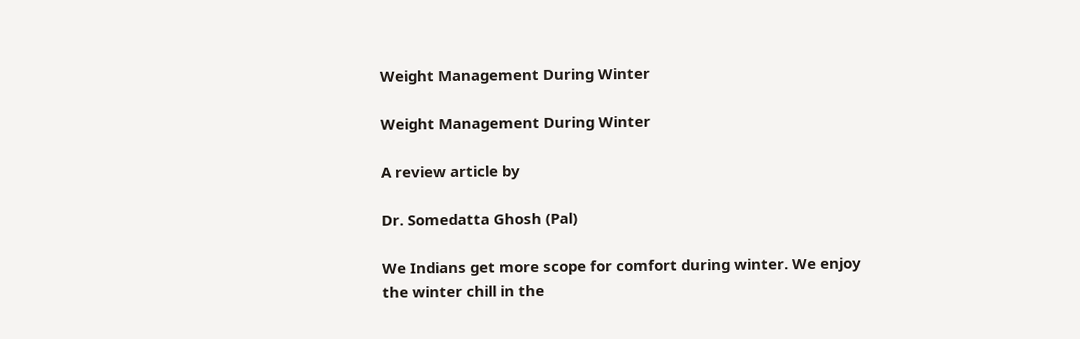Weight Management During Winter

Weight Management During Winter

A review article by

Dr. Somedatta Ghosh (Pal)

We Indians get more scope for comfort during winter. We enjoy the winter chill in the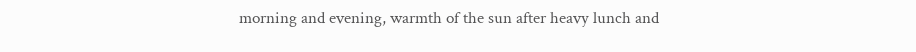morning and evening, warmth of the sun after heavy lunch and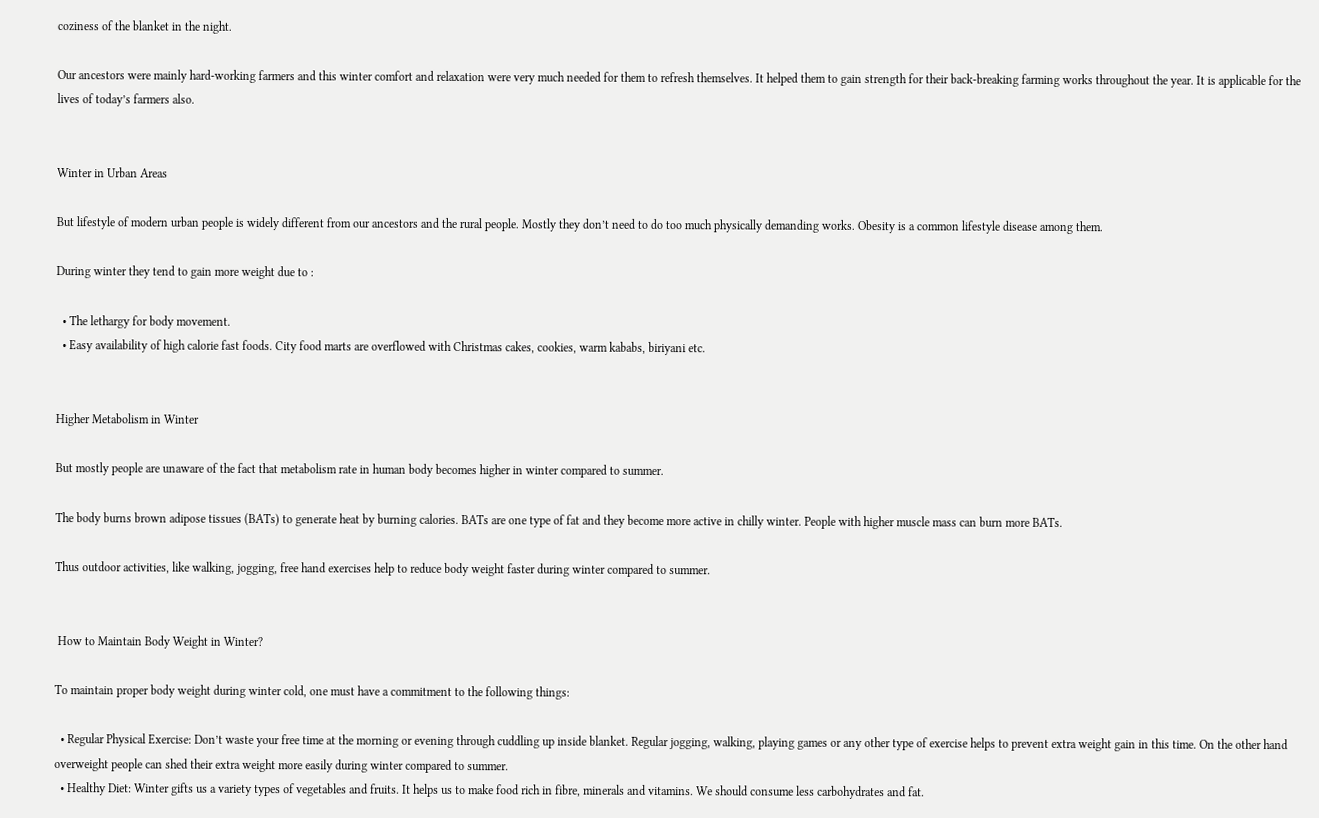coziness of the blanket in the night.

Our ancestors were mainly hard-working farmers and this winter comfort and relaxation were very much needed for them to refresh themselves. It helped them to gain strength for their back-breaking farming works throughout the year. It is applicable for the lives of today’s farmers also.


Winter in Urban Areas

But lifestyle of modern urban people is widely different from our ancestors and the rural people. Mostly they don’t need to do too much physically demanding works. Obesity is a common lifestyle disease among them.

During winter they tend to gain more weight due to :

  • The lethargy for body movement.
  • Easy availability of high calorie fast foods. City food marts are overflowed with Christmas cakes, cookies, warm kababs, biriyani etc.


Higher Metabolism in Winter

But mostly people are unaware of the fact that metabolism rate in human body becomes higher in winter compared to summer.

The body burns brown adipose tissues (BATs) to generate heat by burning calories. BATs are one type of fat and they become more active in chilly winter. People with higher muscle mass can burn more BATs.

Thus outdoor activities, like walking, jogging, free hand exercises help to reduce body weight faster during winter compared to summer.


 How to Maintain Body Weight in Winter?

To maintain proper body weight during winter cold, one must have a commitment to the following things:

  • Regular Physical Exercise: Don’t waste your free time at the morning or evening through cuddling up inside blanket. Regular jogging, walking, playing games or any other type of exercise helps to prevent extra weight gain in this time. On the other hand overweight people can shed their extra weight more easily during winter compared to summer.
  • Healthy Diet: Winter gifts us a variety types of vegetables and fruits. It helps us to make food rich in fibre, minerals and vitamins. We should consume less carbohydrates and fat.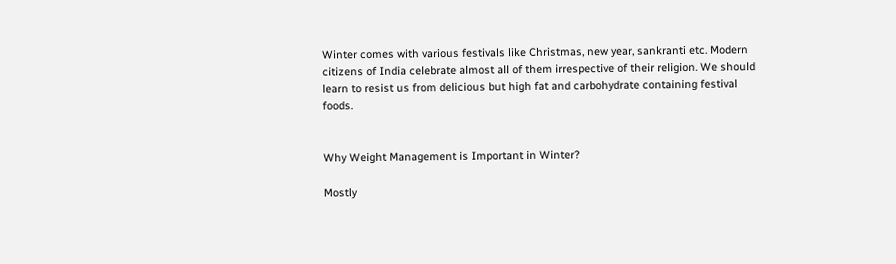Winter comes with various festivals like Christmas, new year, sankranti etc. Modern citizens of India celebrate almost all of them irrespective of their religion. We should learn to resist us from delicious but high fat and carbohydrate containing festival foods.


Why Weight Management is Important in Winter?

Mostly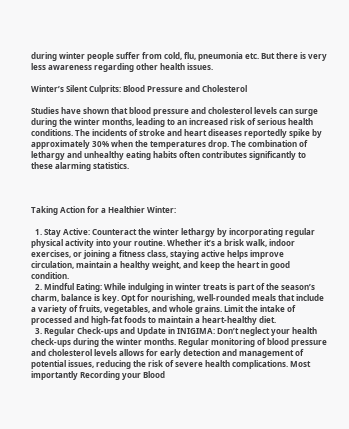during winter people suffer from cold, flu, pneumonia etc. But there is very less awareness regarding other health issues.

Winter’s Silent Culprits: Blood Pressure and Cholesterol

Studies have shown that blood pressure and cholesterol levels can surge during the winter months, leading to an increased risk of serious health conditions. The incidents of stroke and heart diseases reportedly spike by approximately 30% when the temperatures drop. The combination of lethargy and unhealthy eating habits often contributes significantly to these alarming statistics.



Taking Action for a Healthier Winter:

  1. Stay Active: Counteract the winter lethargy by incorporating regular physical activity into your routine. Whether it’s a brisk walk, indoor exercises, or joining a fitness class, staying active helps improve circulation, maintain a healthy weight, and keep the heart in good condition.
  2. Mindful Eating: While indulging in winter treats is part of the season’s charm, balance is key. Opt for nourishing, well-rounded meals that include a variety of fruits, vegetables, and whole grains. Limit the intake of processed and high-fat foods to maintain a heart-healthy diet.
  3. Regular Check-ups and Update in INIGIMA: Don’t neglect your health check-ups during the winter months. Regular monitoring of blood pressure and cholesterol levels allows for early detection and management of potential issues, reducing the risk of severe health complications. Most importantly Recording your Blood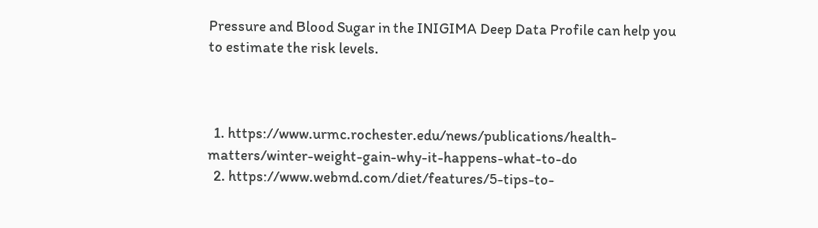Pressure and Blood Sugar in the INIGIMA Deep Data Profile can help you to estimate the risk levels.



  1. https://www.urmc.rochester.edu/news/publications/health-matters/winter-weight-gain-why-it-happens-what-to-do
  2. https://www.webmd.com/diet/features/5-tips-to-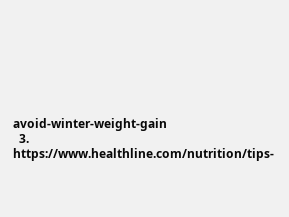avoid-winter-weight-gain
  3. https://www.healthline.com/nutrition/tips-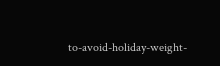to-avoid-holiday-weight-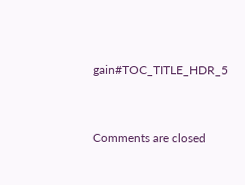gain#TOC_TITLE_HDR_5


Comments are closed